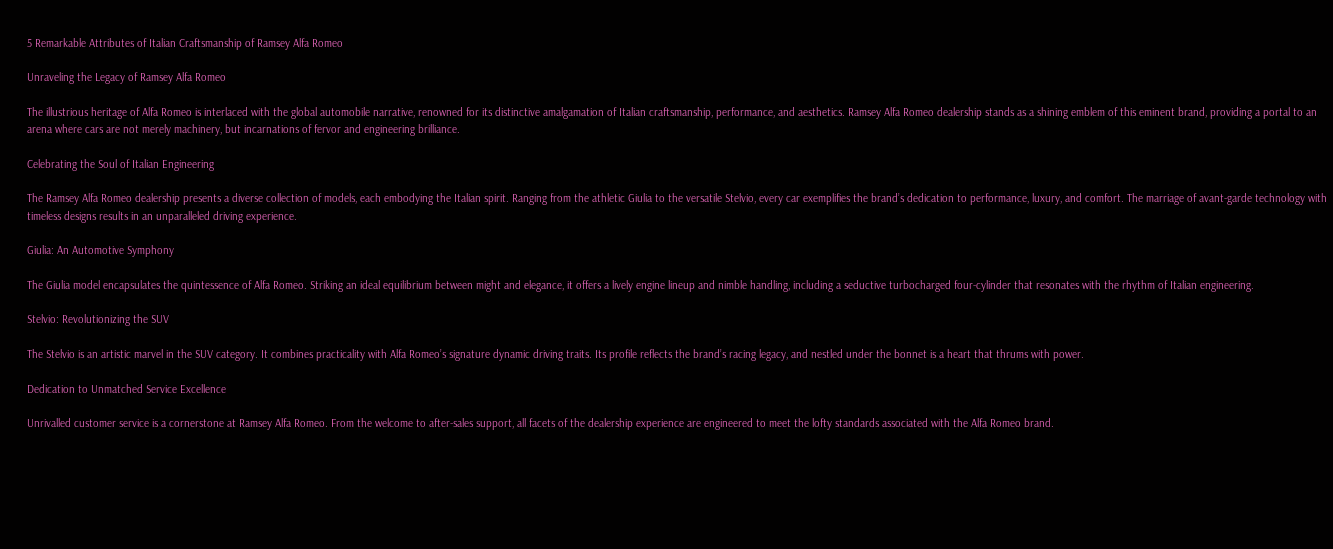5 Remarkable Attributes of Italian Craftsmanship of Ramsey Alfa Romeo

Unraveling the Legacy of Ramsey Alfa Romeo

The illustrious heritage of Alfa Romeo is interlaced with the global automobile narrative, renowned for its distinctive amalgamation of Italian craftsmanship, performance, and aesthetics. Ramsey Alfa Romeo dealership stands as a shining emblem of this eminent brand, providing a portal to an arena where cars are not merely machinery, but incarnations of fervor and engineering brilliance.

Celebrating the Soul of Italian Engineering

The Ramsey Alfa Romeo dealership presents a diverse collection of models, each embodying the Italian spirit. Ranging from the athletic Giulia to the versatile Stelvio, every car exemplifies the brand’s dedication to performance, luxury, and comfort. The marriage of avant-garde technology with timeless designs results in an unparalleled driving experience.

Giulia: An Automotive Symphony

The Giulia model encapsulates the quintessence of Alfa Romeo. Striking an ideal equilibrium between might and elegance, it offers a lively engine lineup and nimble handling, including a seductive turbocharged four-cylinder that resonates with the rhythm of Italian engineering.

Stelvio: Revolutionizing the SUV

The Stelvio is an artistic marvel in the SUV category. It combines practicality with Alfa Romeo’s signature dynamic driving traits. Its profile reflects the brand’s racing legacy, and nestled under the bonnet is a heart that thrums with power.

Dedication to Unmatched Service Excellence

Unrivalled customer service is a cornerstone at Ramsey Alfa Romeo. From the welcome to after-sales support, all facets of the dealership experience are engineered to meet the lofty standards associated with the Alfa Romeo brand.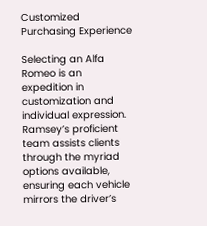Customized Purchasing Experience

Selecting an Alfa Romeo is an expedition in customization and individual expression. Ramsey’s proficient team assists clients through the myriad options available, ensuring each vehicle mirrors the driver’s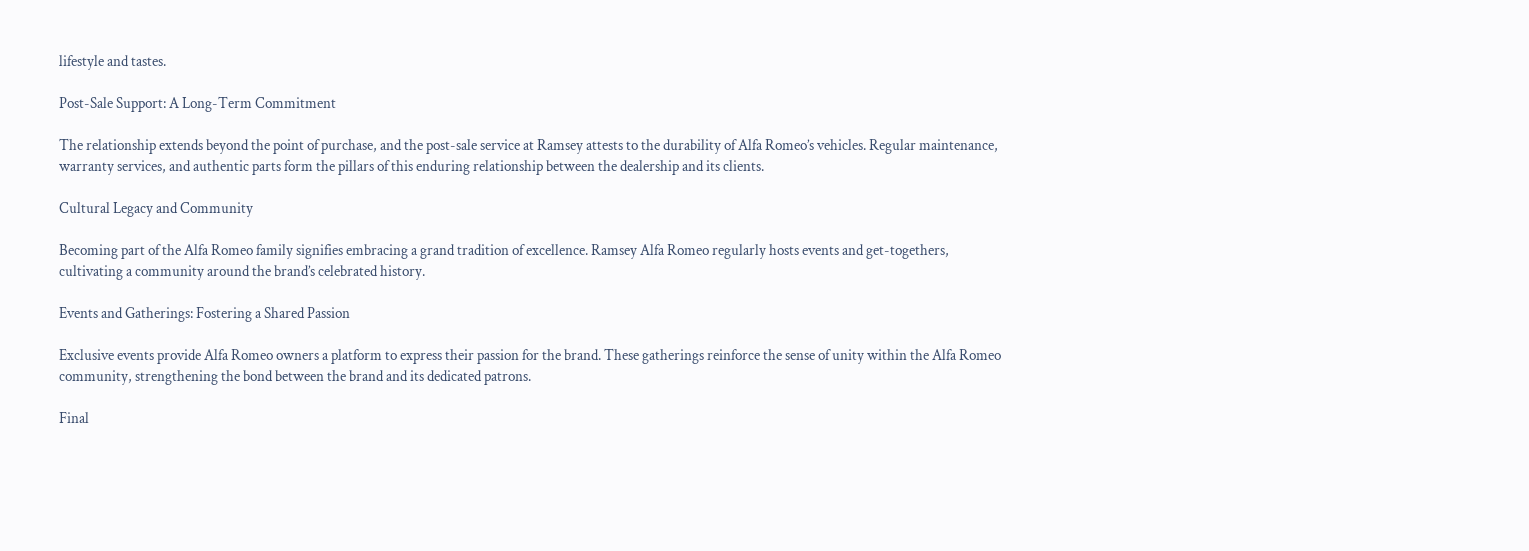lifestyle and tastes.

Post-Sale Support: A Long-Term Commitment

The relationship extends beyond the point of purchase, and the post-sale service at Ramsey attests to the durability of Alfa Romeo’s vehicles. Regular maintenance, warranty services, and authentic parts form the pillars of this enduring relationship between the dealership and its clients.

Cultural Legacy and Community

Becoming part of the Alfa Romeo family signifies embracing a grand tradition of excellence. Ramsey Alfa Romeo regularly hosts events and get-togethers, cultivating a community around the brand’s celebrated history.

Events and Gatherings: Fostering a Shared Passion

Exclusive events provide Alfa Romeo owners a platform to express their passion for the brand. These gatherings reinforce the sense of unity within the Alfa Romeo community, strengthening the bond between the brand and its dedicated patrons.

Final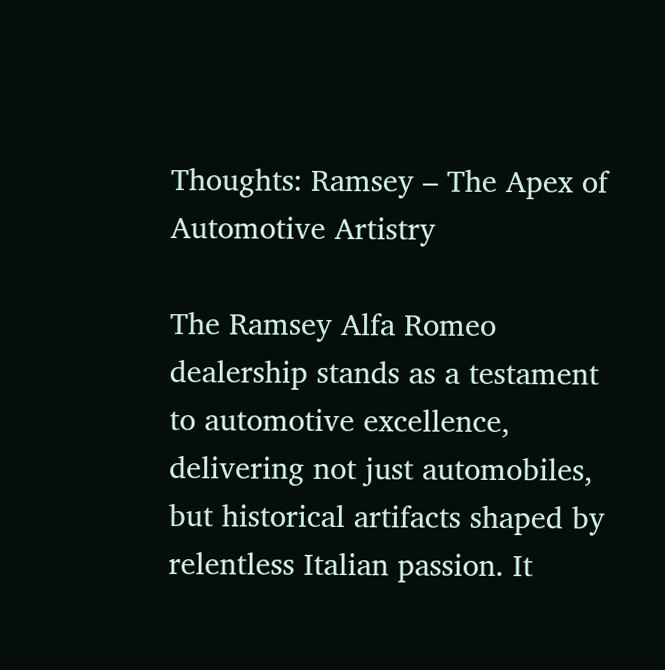Thoughts: Ramsey – The Apex of Automotive Artistry

The Ramsey Alfa Romeo dealership stands as a testament to automotive excellence, delivering not just automobiles, but historical artifacts shaped by relentless Italian passion. It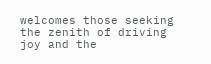welcomes those seeking the zenith of driving joy and the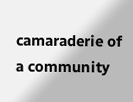camaraderie of a community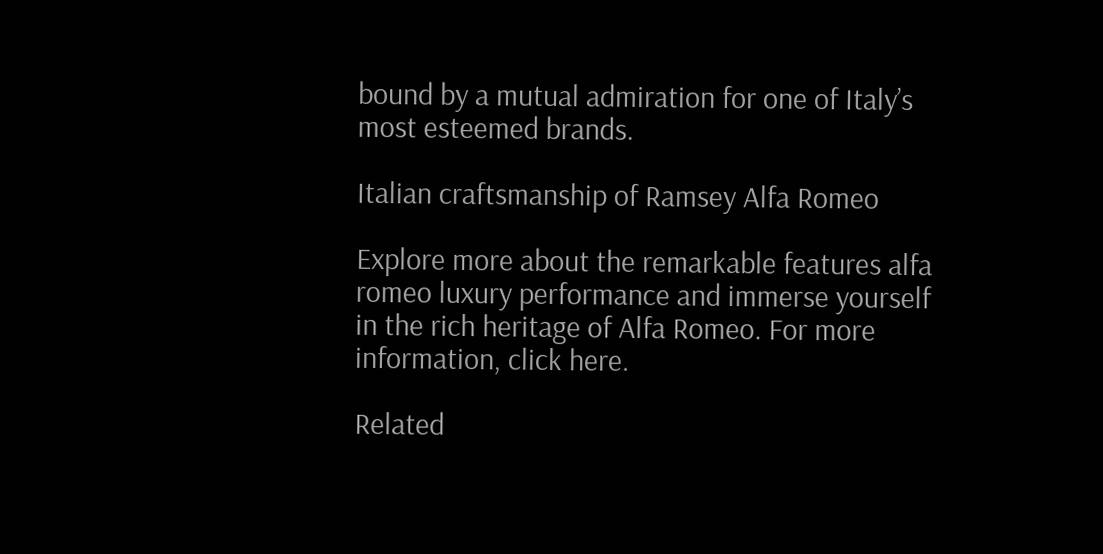bound by a mutual admiration for one of Italy’s most esteemed brands.

Italian craftsmanship of Ramsey Alfa Romeo

Explore more about the remarkable features alfa romeo luxury performance and immerse yourself in the rich heritage of Alfa Romeo. For more information, click here.

Related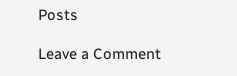Posts

Leave a Comment